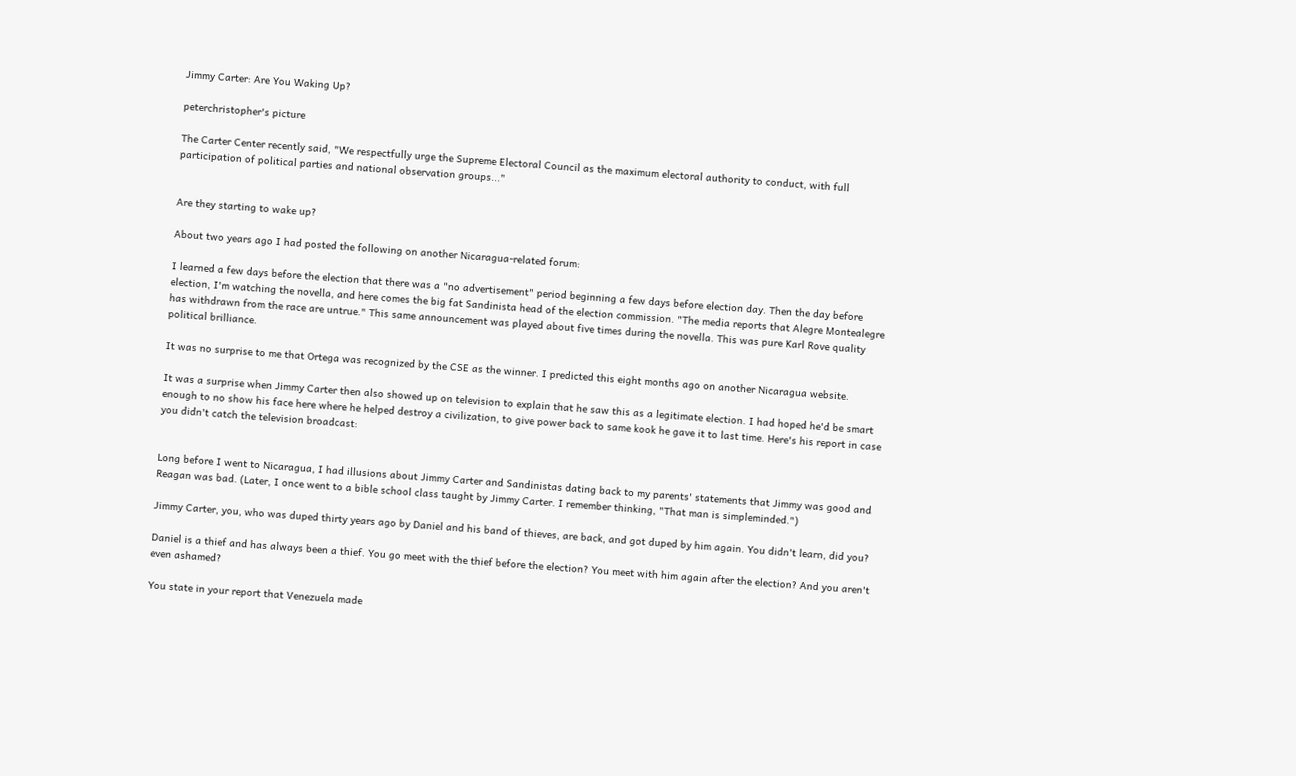Jimmy Carter: Are You Waking Up?

peterchristopher's picture

The Carter Center recently said, "We respectfully urge the Supreme Electoral Council as the maximum electoral authority to conduct, with full participation of political parties and national observation groups..."


Are they starting to wake up?

About two years ago I had posted the following on another Nicaragua-related forum:

I learned a few days before the election that there was a "no advertisement" period beginning a few days before election day. Then the day before election, I'm watching the novella, and here comes the big fat Sandinista head of the election commission. "The media reports that Alegre Montealegre has withdrawn from the race are untrue." This same announcement was played about five times during the novella. This was pure Karl Rove quality political brilliance.

It was no surprise to me that Ortega was recognized by the CSE as the winner. I predicted this eight months ago on another Nicaragua website.

It was a surprise when Jimmy Carter then also showed up on television to explain that he saw this as a legitimate election. I had hoped he'd be smart enough to no show his face here where he helped destroy a civilization, to give power back to same kook he gave it to last time. Here's his report in case you didn't catch the television broadcast:


Long before I went to Nicaragua, I had illusions about Jimmy Carter and Sandinistas dating back to my parents' statements that Jimmy was good and Reagan was bad. (Later, I once went to a bible school class taught by Jimmy Carter. I remember thinking, "That man is simpleminded.")

Jimmy Carter, you, who was duped thirty years ago by Daniel and his band of thieves, are back, and got duped by him again. You didn't learn, did you?

Daniel is a thief and has always been a thief. You go meet with the thief before the election? You meet with him again after the election? And you aren't even ashamed?

You state in your report that Venezuela made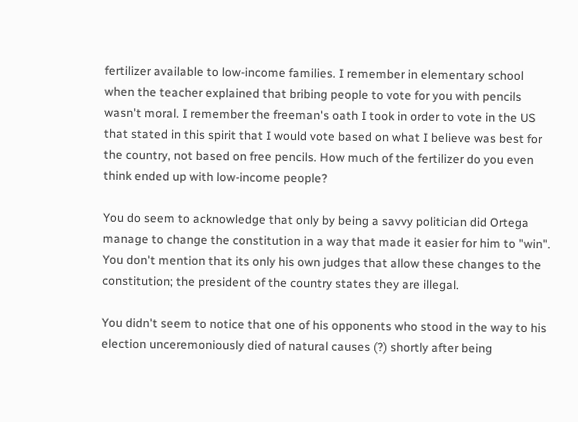fertilizer available to low-income families. I remember in elementary school when the teacher explained that bribing people to vote for you with pencils wasn't moral. I remember the freeman's oath I took in order to vote in the US that stated in this spirit that I would vote based on what I believe was best for the country, not based on free pencils. How much of the fertilizer do you even think ended up with low-income people?

You do seem to acknowledge that only by being a savvy politician did Ortega manage to change the constitution in a way that made it easier for him to "win". You don't mention that its only his own judges that allow these changes to the constitution; the president of the country states they are illegal.

You didn't seem to notice that one of his opponents who stood in the way to his election unceremoniously died of natural causes (?) shortly after being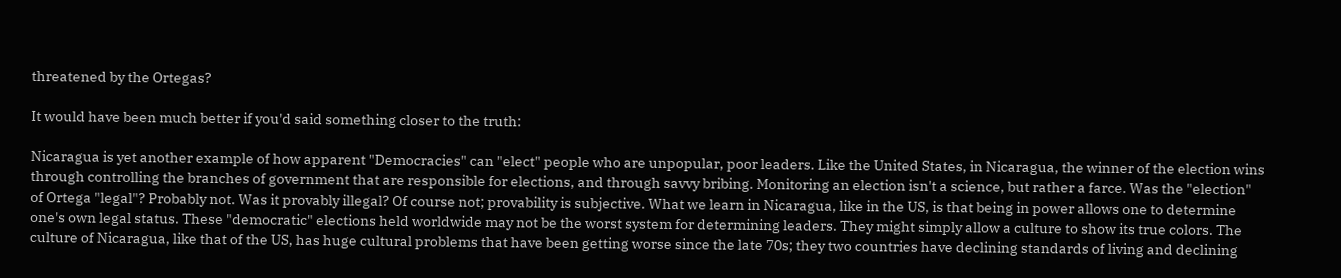threatened by the Ortegas?

It would have been much better if you'd said something closer to the truth:

Nicaragua is yet another example of how apparent "Democracies" can "elect" people who are unpopular, poor leaders. Like the United States, in Nicaragua, the winner of the election wins through controlling the branches of government that are responsible for elections, and through savvy bribing. Monitoring an election isn't a science, but rather a farce. Was the "election" of Ortega "legal"? Probably not. Was it provably illegal? Of course not; provability is subjective. What we learn in Nicaragua, like in the US, is that being in power allows one to determine one's own legal status. These "democratic" elections held worldwide may not be the worst system for determining leaders. They might simply allow a culture to show its true colors. The culture of Nicaragua, like that of the US, has huge cultural problems that have been getting worse since the late 70s; they two countries have declining standards of living and declining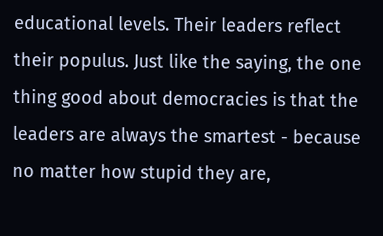educational levels. Their leaders reflect their populus. Just like the saying, the one thing good about democracies is that the leaders are always the smartest - because no matter how stupid they are,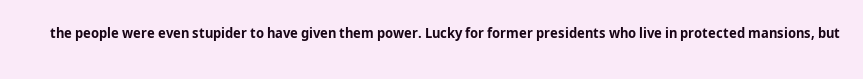the people were even stupider to have given them power. Lucky for former presidents who live in protected mansions, but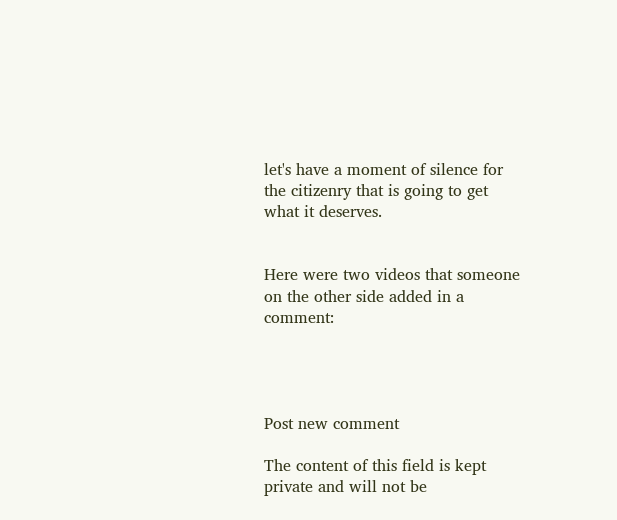let's have a moment of silence for the citizenry that is going to get what it deserves.


Here were two videos that someone on the other side added in a comment:




Post new comment

The content of this field is kept private and will not be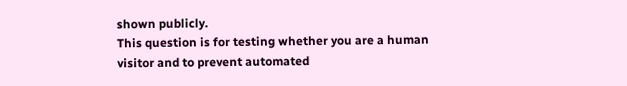shown publicly.
This question is for testing whether you are a human visitor and to prevent automated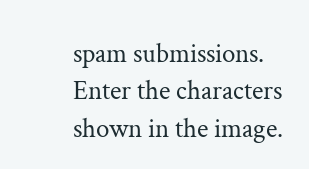spam submissions.
Enter the characters shown in the image.